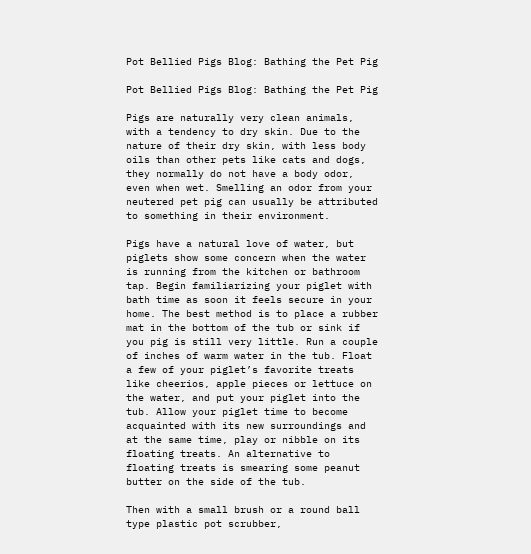Pot Bellied Pigs Blog: Bathing the Pet Pig

Pot Bellied Pigs Blog: Bathing the Pet Pig

Pigs are naturally very clean animals, with a tendency to dry skin. Due to the nature of their dry skin, with less body oils than other pets like cats and dogs, they normally do not have a body odor, even when wet. Smelling an odor from your neutered pet pig can usually be attributed to something in their environment.

Pigs have a natural love of water, but piglets show some concern when the water is running from the kitchen or bathroom tap. Begin familiarizing your piglet with bath time as soon it feels secure in your home. The best method is to place a rubber mat in the bottom of the tub or sink if you pig is still very little. Run a couple of inches of warm water in the tub. Float a few of your piglet’s favorite treats like cheerios, apple pieces or lettuce on the water, and put your piglet into the tub. Allow your piglet time to become acquainted with its new surroundings and at the same time, play or nibble on its floating treats. An alternative to floating treats is smearing some peanut butter on the side of the tub.

Then with a small brush or a round ball type plastic pot scrubber,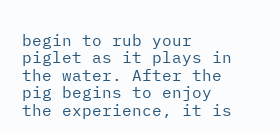begin to rub your piglet as it plays in the water. After the pig begins to enjoy the experience, it is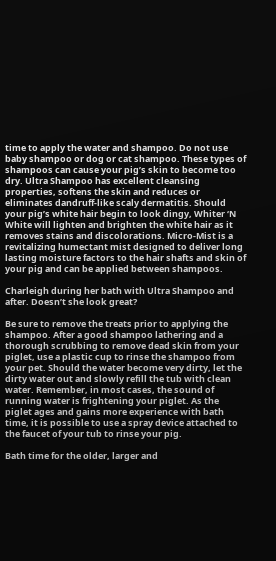time to apply the water and shampoo. Do not use baby shampoo or dog or cat shampoo. These types of shampoos can cause your pig’s skin to become too dry. Ultra Shampoo has excellent cleansing properties, softens the skin and reduces or eliminates dandruff-like scaly dermatitis. Should your pig’s white hair begin to look dingy, Whiter ‘N White will lighten and brighten the white hair as it removes stains and discolorations. Micro-Mist is a revitalizing humectant mist designed to deliver long lasting moisture factors to the hair shafts and skin of your pig and can be applied between shampoos.

Charleigh during her bath with Ultra Shampoo and after. Doesn’t she look great?

Be sure to remove the treats prior to applying the shampoo. After a good shampoo lathering and a thorough scrubbing to remove dead skin from your piglet, use a plastic cup to rinse the shampoo from your pet. Should the water become very dirty, let the dirty water out and slowly refill the tub with clean water. Remember, in most cases, the sound of running water is frightening your piglet. As the piglet ages and gains more experience with bath time, it is possible to use a spray device attached to the faucet of your tub to rinse your pig.

Bath time for the older, larger and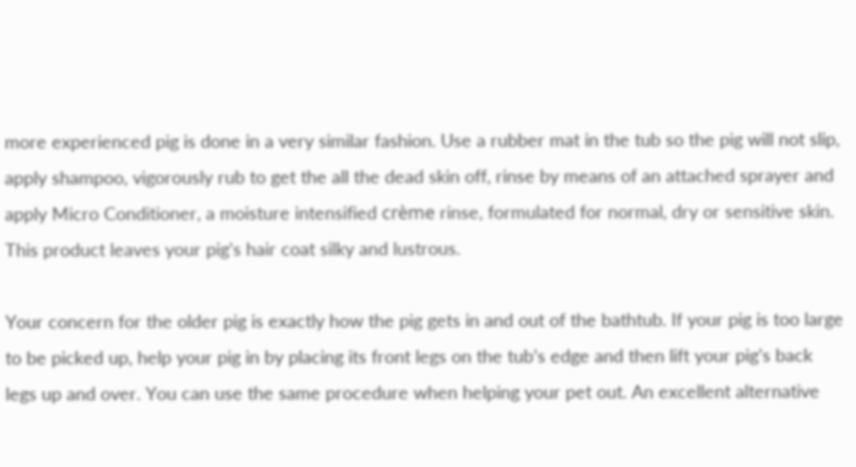more experienced pig is done in a very similar fashion. Use a rubber mat in the tub so the pig will not slip, apply shampoo, vigorously rub to get the all the dead skin off, rinse by means of an attached sprayer and apply Micro Conditioner, a moisture intensified crème rinse, formulated for normal, dry or sensitive skin. This product leaves your pig’s hair coat silky and lustrous.

Your concern for the older pig is exactly how the pig gets in and out of the bathtub. If your pig is too large to be picked up, help your pig in by placing its front legs on the tub’s edge and then lift your pig’s back legs up and over. You can use the same procedure when helping your pet out. An excellent alternative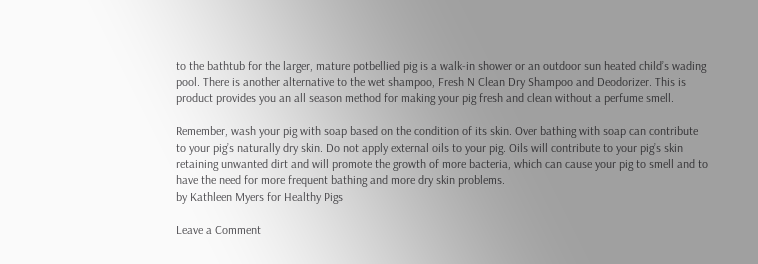to the bathtub for the larger, mature potbellied pig is a walk-in shower or an outdoor sun heated child’s wading pool. There is another alternative to the wet shampoo, Fresh N Clean Dry Shampoo and Deodorizer. This is product provides you an all season method for making your pig fresh and clean without a perfume smell.

Remember, wash your pig with soap based on the condition of its skin. Over bathing with soap can contribute to your pig’s naturally dry skin. Do not apply external oils to your pig. Oils will contribute to your pig’s skin retaining unwanted dirt and will promote the growth of more bacteria, which can cause your pig to smell and to have the need for more frequent bathing and more dry skin problems.
by Kathleen Myers for Healthy Pigs

Leave a Comment